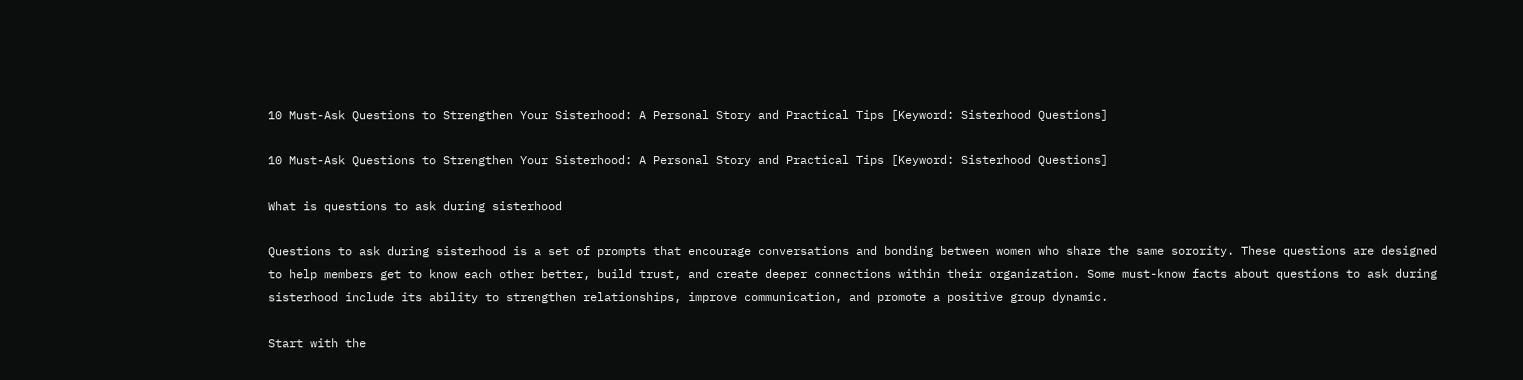10 Must-Ask Questions to Strengthen Your Sisterhood: A Personal Story and Practical Tips [Keyword: Sisterhood Questions]

10 Must-Ask Questions to Strengthen Your Sisterhood: A Personal Story and Practical Tips [Keyword: Sisterhood Questions]

What is questions to ask during sisterhood

Questions to ask during sisterhood is a set of prompts that encourage conversations and bonding between women who share the same sorority. These questions are designed to help members get to know each other better, build trust, and create deeper connections within their organization. Some must-know facts about questions to ask during sisterhood include its ability to strengthen relationships, improve communication, and promote a positive group dynamic.

Start with the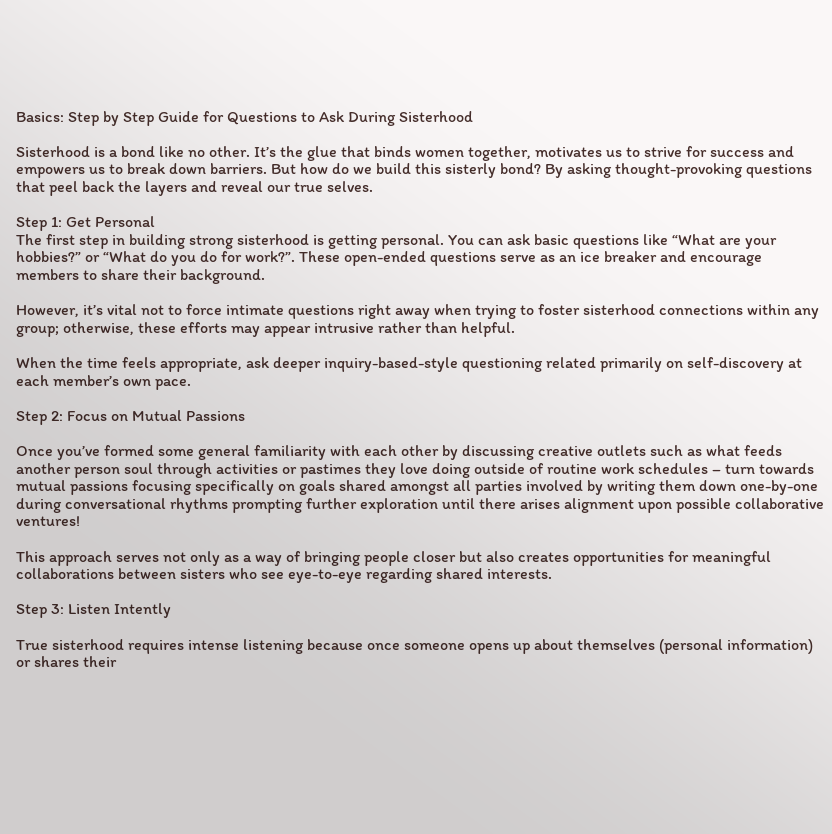Basics: Step by Step Guide for Questions to Ask During Sisterhood

Sisterhood is a bond like no other. It’s the glue that binds women together, motivates us to strive for success and empowers us to break down barriers. But how do we build this sisterly bond? By asking thought-provoking questions that peel back the layers and reveal our true selves.

Step 1: Get Personal
The first step in building strong sisterhood is getting personal. You can ask basic questions like “What are your hobbies?” or “What do you do for work?”. These open-ended questions serve as an ice breaker and encourage members to share their background.

However, it’s vital not to force intimate questions right away when trying to foster sisterhood connections within any group; otherwise, these efforts may appear intrusive rather than helpful.

When the time feels appropriate, ask deeper inquiry-based-style questioning related primarily on self-discovery at each member’s own pace.

Step 2: Focus on Mutual Passions

Once you’ve formed some general familiarity with each other by discussing creative outlets such as what feeds another person soul through activities or pastimes they love doing outside of routine work schedules – turn towards mutual passions focusing specifically on goals shared amongst all parties involved by writing them down one-by-one during conversational rhythms prompting further exploration until there arises alignment upon possible collaborative ventures!

This approach serves not only as a way of bringing people closer but also creates opportunities for meaningful collaborations between sisters who see eye-to-eye regarding shared interests.

Step 3: Listen Intently

True sisterhood requires intense listening because once someone opens up about themselves (personal information) or shares their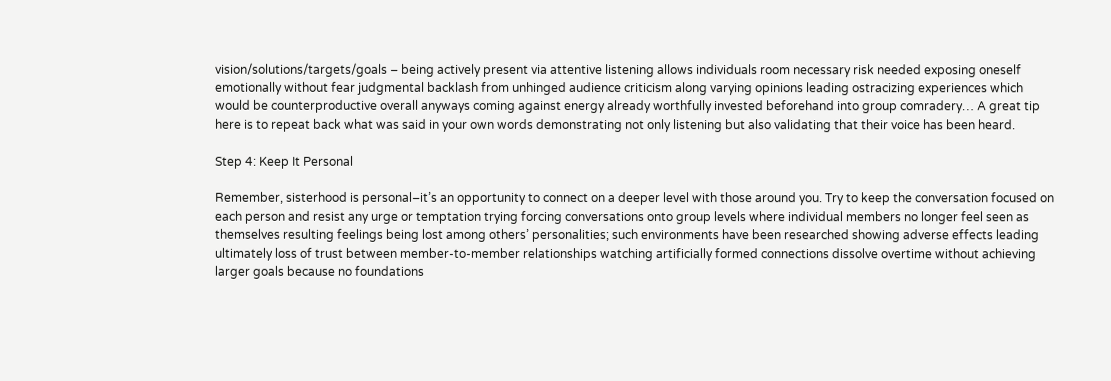vision/solutions/targets/goals – being actively present via attentive listening allows individuals room necessary risk needed exposing oneself emotionally without fear judgmental backlash from unhinged audience criticism along varying opinions leading ostracizing experiences which would be counterproductive overall anyways coming against energy already worthfully invested beforehand into group comradery… A great tip here is to repeat back what was said in your own words demonstrating not only listening but also validating that their voice has been heard.

Step 4: Keep It Personal

Remember, sisterhood is personal–it’s an opportunity to connect on a deeper level with those around you. Try to keep the conversation focused on each person and resist any urge or temptation trying forcing conversations onto group levels where individual members no longer feel seen as themselves resulting feelings being lost among others’ personalities; such environments have been researched showing adverse effects leading ultimately loss of trust between member-to-member relationships watching artificially formed connections dissolve overtime without achieving larger goals because no foundations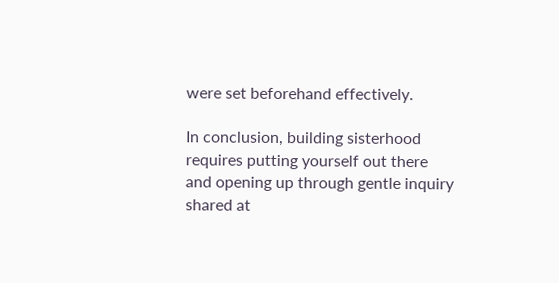were set beforehand effectively.

In conclusion, building sisterhood requires putting yourself out there and opening up through gentle inquiry shared at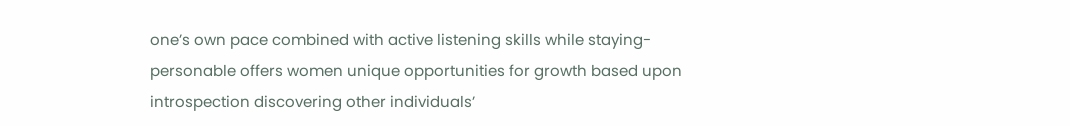one’s own pace combined with active listening skills while staying-personable offers women unique opportunities for growth based upon introspection discovering other individuals’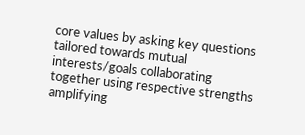core values by asking key questions tailored towards mutual interests/goals collaborating together using respective strengths amplifying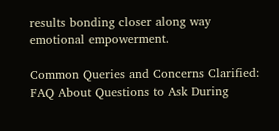results bonding closer along way emotional empowerment.

Common Queries and Concerns Clarified: FAQ About Questions to Ask During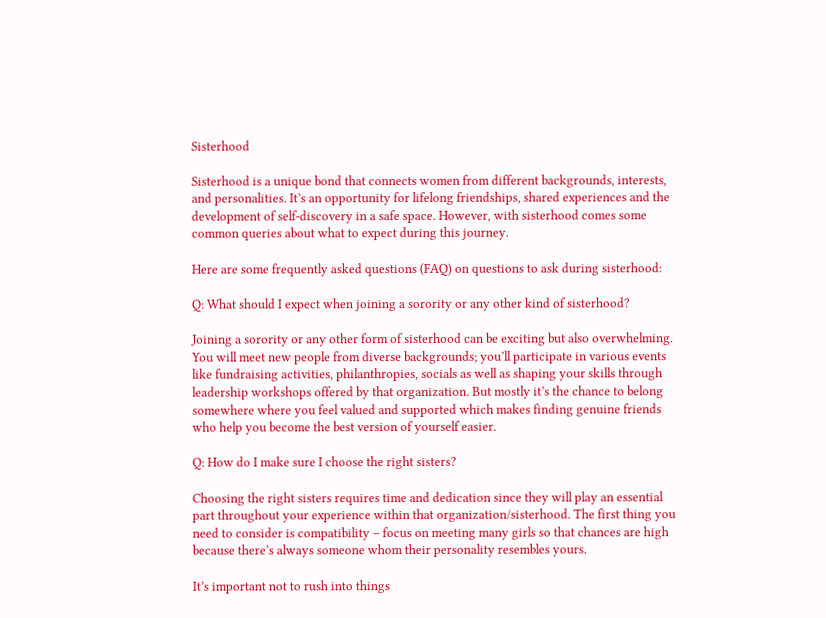Sisterhood

Sisterhood is a unique bond that connects women from different backgrounds, interests, and personalities. It’s an opportunity for lifelong friendships, shared experiences and the development of self-discovery in a safe space. However, with sisterhood comes some common queries about what to expect during this journey.

Here are some frequently asked questions (FAQ) on questions to ask during sisterhood:

Q: What should I expect when joining a sorority or any other kind of sisterhood?

Joining a sorority or any other form of sisterhood can be exciting but also overwhelming. You will meet new people from diverse backgrounds; you’ll participate in various events like fundraising activities, philanthropies, socials as well as shaping your skills through leadership workshops offered by that organization. But mostly it’s the chance to belong somewhere where you feel valued and supported which makes finding genuine friends who help you become the best version of yourself easier.

Q: How do I make sure I choose the right sisters?

Choosing the right sisters requires time and dedication since they will play an essential part throughout your experience within that organization/sisterhood. The first thing you need to consider is compatibility – focus on meeting many girls so that chances are high because there’s always someone whom their personality resembles yours.

It’s important not to rush into things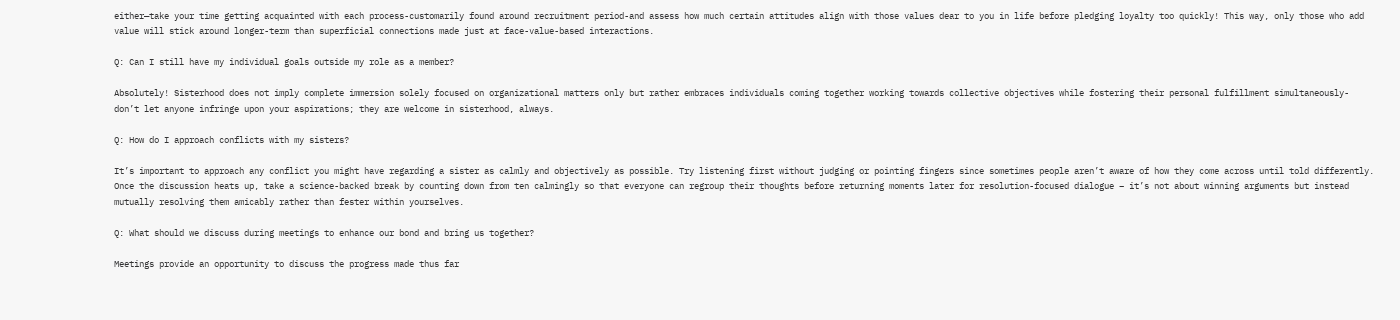either—take your time getting acquainted with each process-customarily found around recruitment period-and assess how much certain attitudes align with those values dear to you in life before pledging loyalty too quickly! This way, only those who add value will stick around longer-term than superficial connections made just at face-value-based interactions.

Q: Can I still have my individual goals outside my role as a member?

Absolutely! Sisterhood does not imply complete immersion solely focused on organizational matters only but rather embraces individuals coming together working towards collective objectives while fostering their personal fulfillment simultaneously- don’t let anyone infringe upon your aspirations; they are welcome in sisterhood, always.

Q: How do I approach conflicts with my sisters?

It’s important to approach any conflict you might have regarding a sister as calmly and objectively as possible. Try listening first without judging or pointing fingers since sometimes people aren’t aware of how they come across until told differently. Once the discussion heats up, take a science-backed break by counting down from ten calmingly so that everyone can regroup their thoughts before returning moments later for resolution-focused dialogue – it’s not about winning arguments but instead mutually resolving them amicably rather than fester within yourselves.

Q: What should we discuss during meetings to enhance our bond and bring us together?

Meetings provide an opportunity to discuss the progress made thus far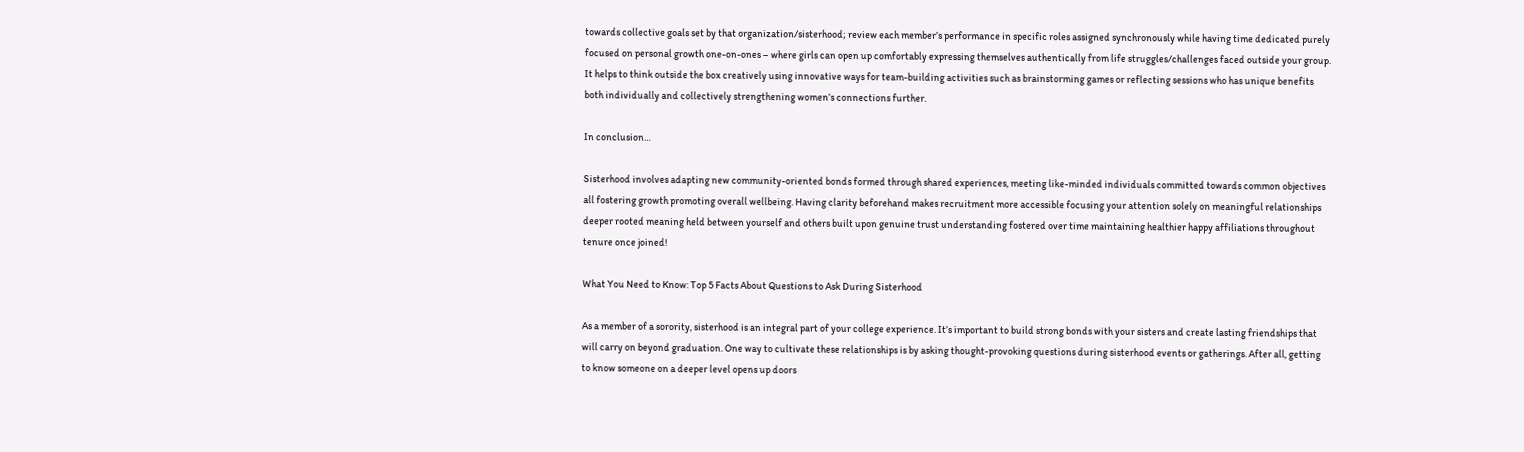towards collective goals set by that organization/sisterhood; review each member’s performance in specific roles assigned synchronously while having time dedicated purely focused on personal growth one-on-ones – where girls can open up comfortably expressing themselves authentically from life struggles/challenges faced outside your group. It helps to think outside the box creatively using innovative ways for team-building activities such as brainstorming games or reflecting sessions who has unique benefits both individually and collectively strengthening women’s connections further.

In conclusion…

Sisterhood involves adapting new community-oriented bonds formed through shared experiences, meeting like-minded individuals committed towards common objectives all fostering growth promoting overall wellbeing. Having clarity beforehand makes recruitment more accessible focusing your attention solely on meaningful relationships deeper rooted meaning held between yourself and others built upon genuine trust understanding fostered over time maintaining healthier happy affiliations throughout tenure once joined!

What You Need to Know: Top 5 Facts About Questions to Ask During Sisterhood

As a member of a sorority, sisterhood is an integral part of your college experience. It’s important to build strong bonds with your sisters and create lasting friendships that will carry on beyond graduation. One way to cultivate these relationships is by asking thought-provoking questions during sisterhood events or gatherings. After all, getting to know someone on a deeper level opens up doors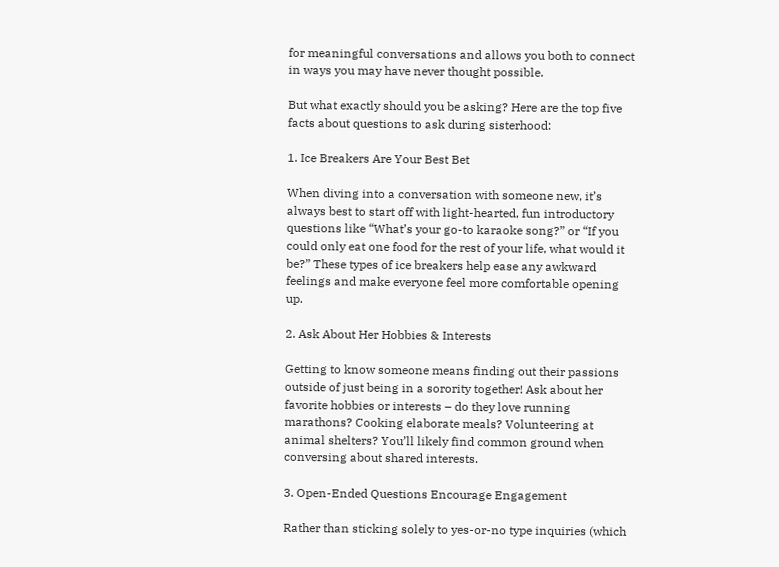for meaningful conversations and allows you both to connect in ways you may have never thought possible.

But what exactly should you be asking? Here are the top five facts about questions to ask during sisterhood:

1. Ice Breakers Are Your Best Bet

When diving into a conversation with someone new, it’s always best to start off with light-hearted, fun introductory questions like “What’s your go-to karaoke song?” or “If you could only eat one food for the rest of your life, what would it be?” These types of ice breakers help ease any awkward feelings and make everyone feel more comfortable opening up.

2. Ask About Her Hobbies & Interests

Getting to know someone means finding out their passions outside of just being in a sorority together! Ask about her favorite hobbies or interests – do they love running marathons? Cooking elaborate meals? Volunteering at animal shelters? You’ll likely find common ground when conversing about shared interests.

3. Open-Ended Questions Encourage Engagement

Rather than sticking solely to yes-or-no type inquiries (which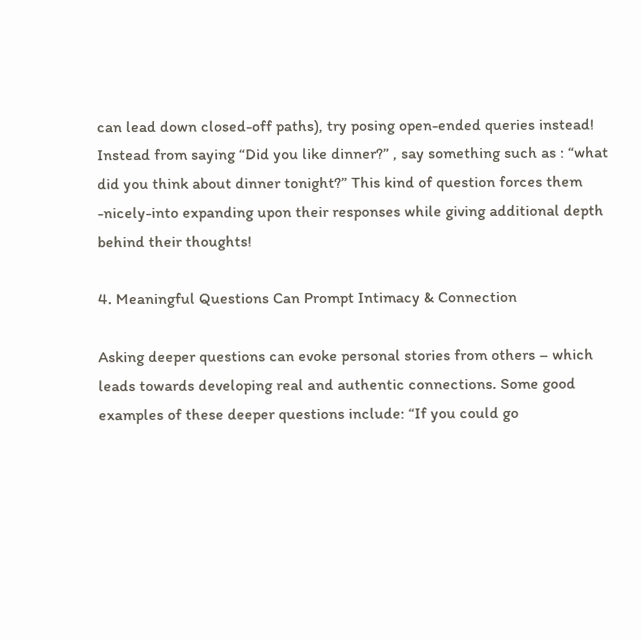can lead down closed-off paths), try posing open-ended queries instead! Instead from saying “Did you like dinner?” , say something such as : “what did you think about dinner tonight?” This kind of question forces them -nicely-into expanding upon their responses while giving additional depth behind their thoughts!

4. Meaningful Questions Can Prompt Intimacy & Connection

Asking deeper questions can evoke personal stories from others – which leads towards developing real and authentic connections. Some good examples of these deeper questions include: “If you could go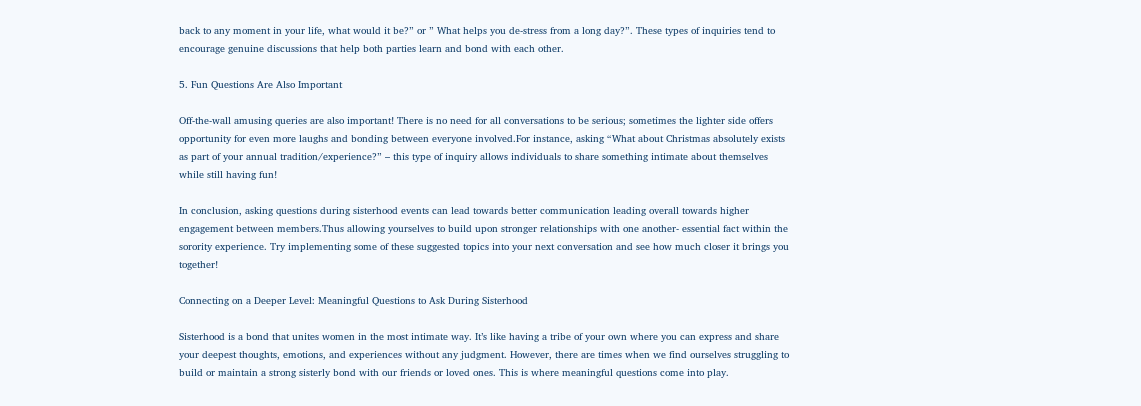back to any moment in your life, what would it be?” or ” What helps you de-stress from a long day?”. These types of inquiries tend to encourage genuine discussions that help both parties learn and bond with each other.

5. Fun Questions Are Also Important

Off-the-wall amusing queries are also important! There is no need for all conversations to be serious; sometimes the lighter side offers opportunity for even more laughs and bonding between everyone involved.For instance, asking “What about Christmas absolutely exists as part of your annual tradition/experience?” – this type of inquiry allows individuals to share something intimate about themselves while still having fun!

In conclusion, asking questions during sisterhood events can lead towards better communication leading overall towards higher engagement between members.Thus allowing yourselves to build upon stronger relationships with one another- essential fact within the sorority experience. Try implementing some of these suggested topics into your next conversation and see how much closer it brings you together!

Connecting on a Deeper Level: Meaningful Questions to Ask During Sisterhood

Sisterhood is a bond that unites women in the most intimate way. It’s like having a tribe of your own where you can express and share your deepest thoughts, emotions, and experiences without any judgment. However, there are times when we find ourselves struggling to build or maintain a strong sisterly bond with our friends or loved ones. This is where meaningful questions come into play.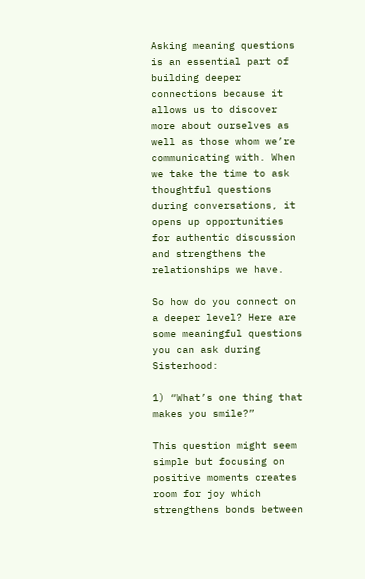Asking meaning questions is an essential part of building deeper connections because it allows us to discover more about ourselves as well as those whom we’re communicating with. When we take the time to ask thoughtful questions during conversations, it opens up opportunities for authentic discussion and strengthens the relationships we have.

So how do you connect on a deeper level? Here are some meaningful questions you can ask during Sisterhood:

1) “What’s one thing that makes you smile?”

This question might seem simple but focusing on positive moments creates room for joy which strengthens bonds between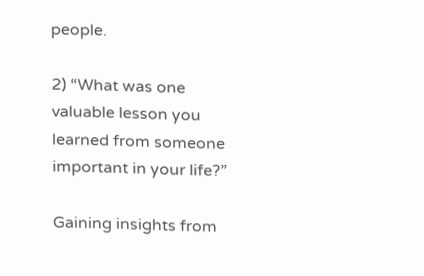people.

2) “What was one valuable lesson you learned from someone important in your life?”

Gaining insights from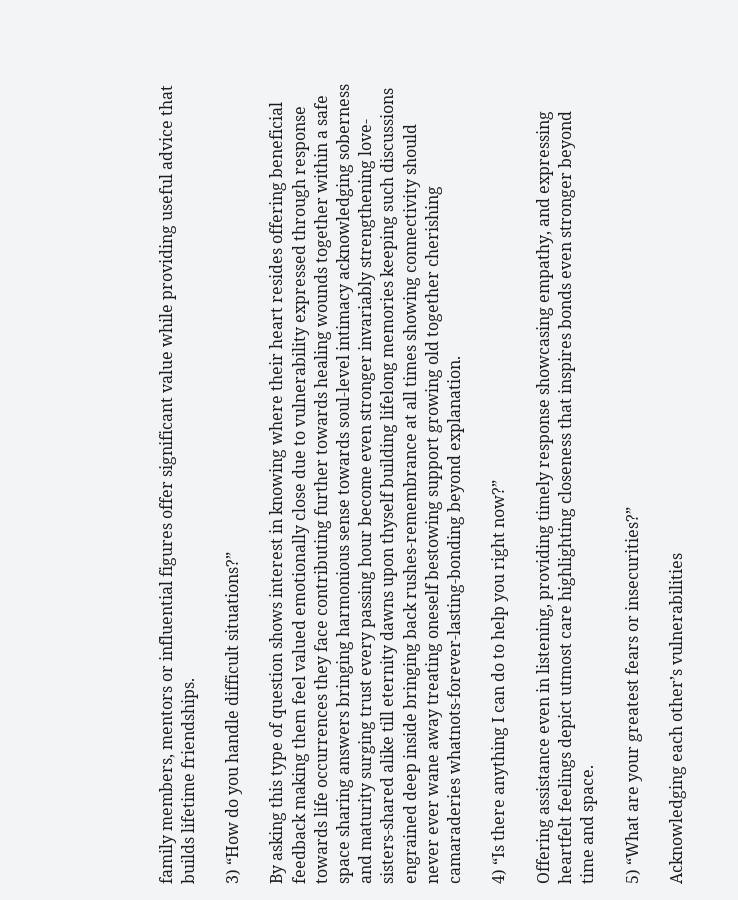family members, mentors or influential figures offer significant value while providing useful advice that builds lifetime friendships.

3) “How do you handle difficult situations?”

By asking this type of question shows interest in knowing where their heart resides offering beneficial feedback making them feel valued emotionally close due to vulnerability expressed through response towards life occurrences they face contributing further towards healing wounds together within a safe space sharing answers bringing harmonious sense towards soul-level intimacy acknowledging soberness and maturity surging trust every passing hour become even stronger invariably strengthening love-sisters-shared alike till eternity dawns upon thyself building lifelong memories keeping such discussions engrained deep inside bringing back rushes-remembrance at all times showing connectivity should never ever wane away treating oneself bestowing support growing old together cherishing camaraderies whatnots-forever-lasting-bonding beyond explanation.

4) “Is there anything I can do to help you right now?”

Offering assistance even in listening, providing timely response showcasing empathy, and expressing heartfelt feelings depict utmost care highlighting closeness that inspires bonds even stronger beyond time and space.

5) “What are your greatest fears or insecurities?”

Acknowledging each other’s vulnerabilities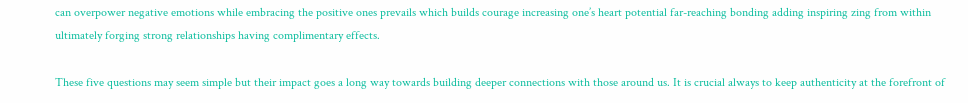can overpower negative emotions while embracing the positive ones prevails which builds courage increasing one’s heart potential far-reaching bonding adding inspiring zing from within ultimately forging strong relationships having complimentary effects.

These five questions may seem simple but their impact goes a long way towards building deeper connections with those around us. It is crucial always to keep authenticity at the forefront of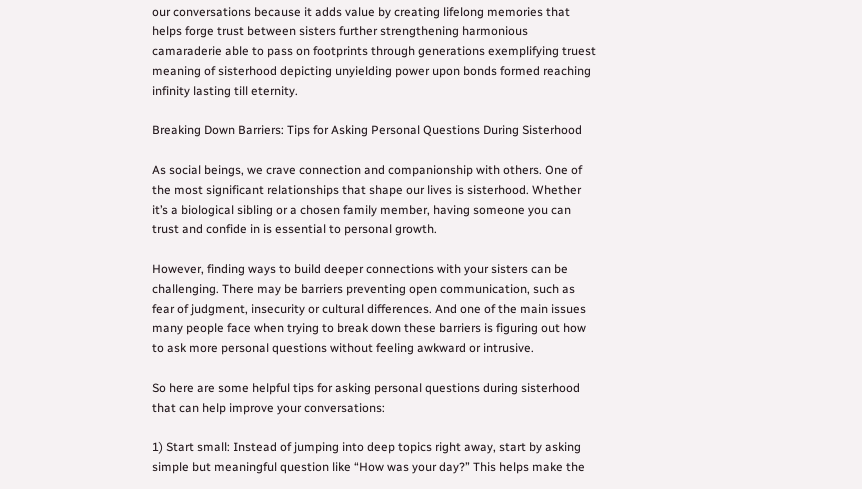our conversations because it adds value by creating lifelong memories that helps forge trust between sisters further strengthening harmonious camaraderie able to pass on footprints through generations exemplifying truest meaning of sisterhood depicting unyielding power upon bonds formed reaching infinity lasting till eternity.

Breaking Down Barriers: Tips for Asking Personal Questions During Sisterhood

As social beings, we crave connection and companionship with others. One of the most significant relationships that shape our lives is sisterhood. Whether it’s a biological sibling or a chosen family member, having someone you can trust and confide in is essential to personal growth.

However, finding ways to build deeper connections with your sisters can be challenging. There may be barriers preventing open communication, such as fear of judgment, insecurity or cultural differences. And one of the main issues many people face when trying to break down these barriers is figuring out how to ask more personal questions without feeling awkward or intrusive.

So here are some helpful tips for asking personal questions during sisterhood that can help improve your conversations:

1) Start small: Instead of jumping into deep topics right away, start by asking simple but meaningful question like “How was your day?” This helps make the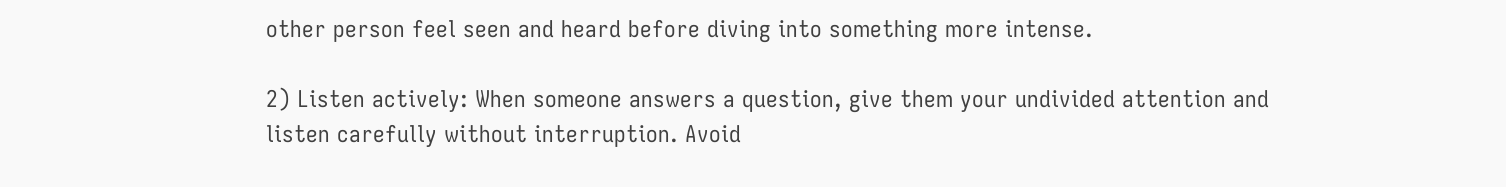other person feel seen and heard before diving into something more intense.

2) Listen actively: When someone answers a question, give them your undivided attention and listen carefully without interruption. Avoid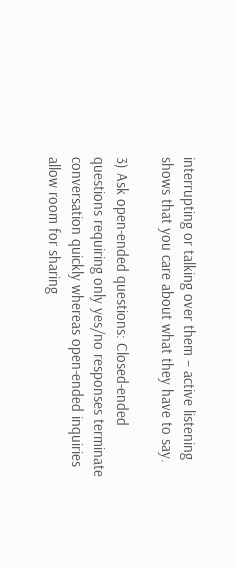interrupting or talking over them – active listening shows that you care about what they have to say.

3) Ask open-ended questions: Closed-ended questions requiring only yes/no responses terminate conversation quickly whereas open-ended inquiries allow room for sharing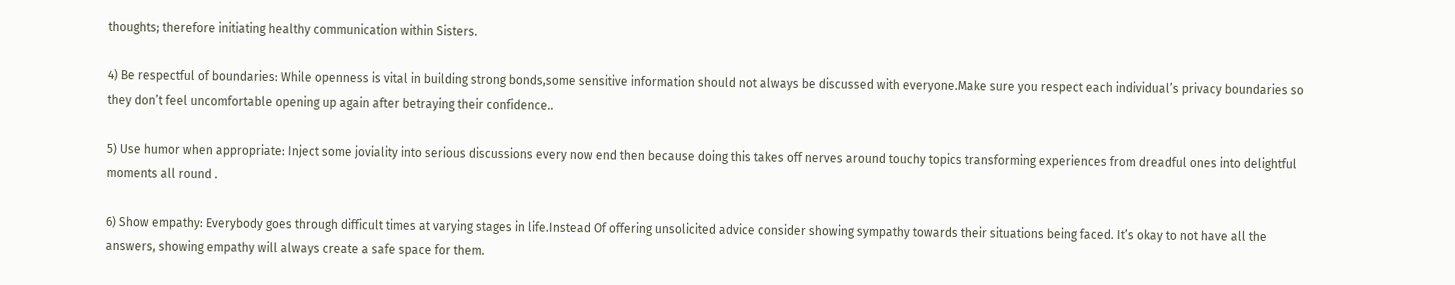thoughts; therefore initiating healthy communication within Sisters.

4) Be respectful of boundaries: While openness is vital in building strong bonds,some sensitive information should not always be discussed with everyone.Make sure you respect each individual’s privacy boundaries so they don’t feel uncomfortable opening up again after betraying their confidence..

5) Use humor when appropriate: Inject some joviality into serious discussions every now end then because doing this takes off nerves around touchy topics transforming experiences from dreadful ones into delightful moments all round .

6) Show empathy: Everybody goes through difficult times at varying stages in life.Instead Of offering unsolicited advice consider showing sympathy towards their situations being faced. It’s okay to not have all the answers, showing empathy will always create a safe space for them.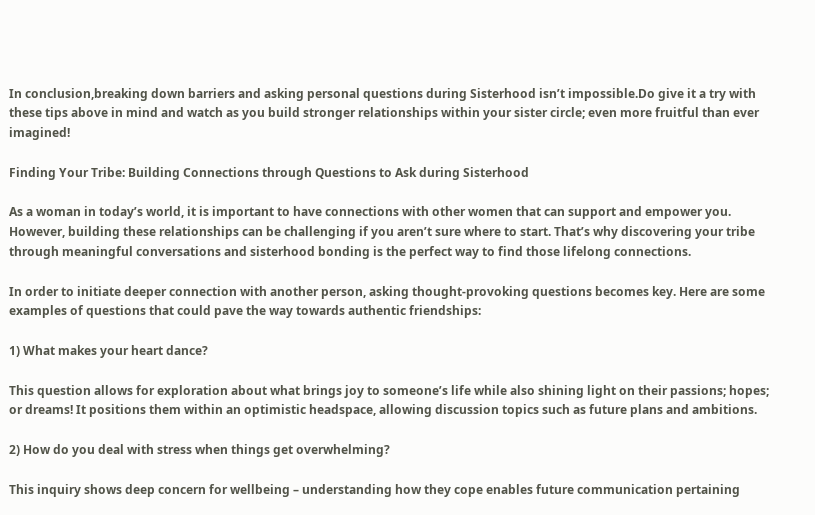In conclusion,breaking down barriers and asking personal questions during Sisterhood isn’t impossible.Do give it a try with these tips above in mind and watch as you build stronger relationships within your sister circle; even more fruitful than ever imagined!

Finding Your Tribe: Building Connections through Questions to Ask during Sisterhood

As a woman in today’s world, it is important to have connections with other women that can support and empower you. However, building these relationships can be challenging if you aren’t sure where to start. That’s why discovering your tribe through meaningful conversations and sisterhood bonding is the perfect way to find those lifelong connections.

In order to initiate deeper connection with another person, asking thought-provoking questions becomes key. Here are some examples of questions that could pave the way towards authentic friendships:

1) What makes your heart dance?

This question allows for exploration about what brings joy to someone’s life while also shining light on their passions; hopes; or dreams! It positions them within an optimistic headspace, allowing discussion topics such as future plans and ambitions.

2) How do you deal with stress when things get overwhelming?

This inquiry shows deep concern for wellbeing – understanding how they cope enables future communication pertaining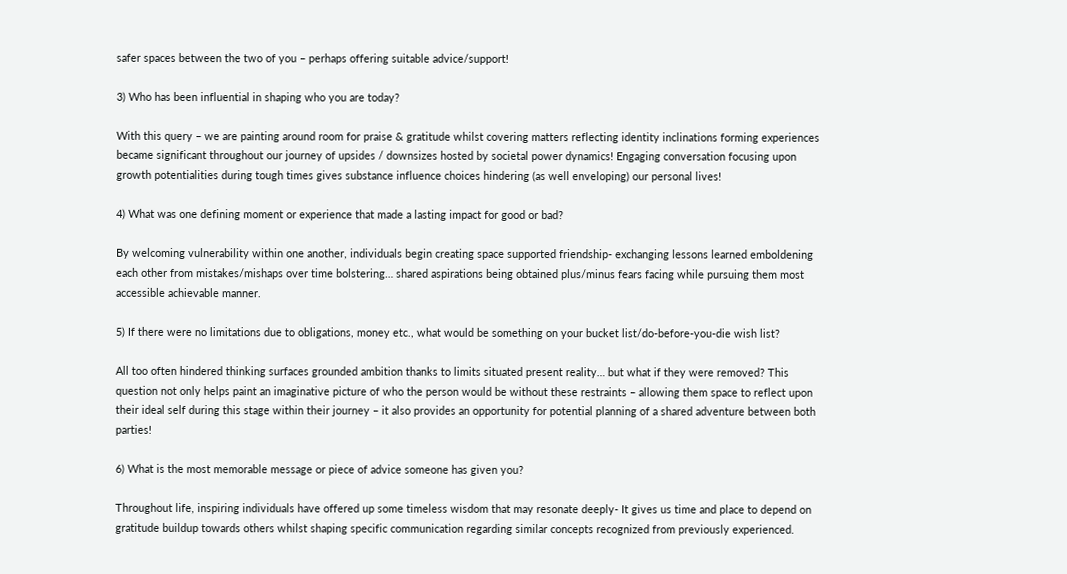safer spaces between the two of you – perhaps offering suitable advice/support!

3) Who has been influential in shaping who you are today?

With this query – we are painting around room for praise & gratitude whilst covering matters reflecting identity inclinations forming experiences became significant throughout our journey of upsides / downsizes hosted by societal power dynamics! Engaging conversation focusing upon growth potentialities during tough times gives substance influence choices hindering (as well enveloping) our personal lives!

4) What was one defining moment or experience that made a lasting impact for good or bad?

By welcoming vulnerability within one another, individuals begin creating space supported friendship- exchanging lessons learned emboldening each other from mistakes/mishaps over time bolstering… shared aspirations being obtained plus/minus fears facing while pursuing them most accessible achievable manner.

5) If there were no limitations due to obligations, money etc., what would be something on your bucket list/do-before-you-die wish list?

All too often hindered thinking surfaces grounded ambition thanks to limits situated present reality… but what if they were removed? This question not only helps paint an imaginative picture of who the person would be without these restraints – allowing them space to reflect upon their ideal self during this stage within their journey – it also provides an opportunity for potential planning of a shared adventure between both parties!

6) What is the most memorable message or piece of advice someone has given you?

Throughout life, inspiring individuals have offered up some timeless wisdom that may resonate deeply- It gives us time and place to depend on gratitude buildup towards others whilst shaping specific communication regarding similar concepts recognized from previously experienced.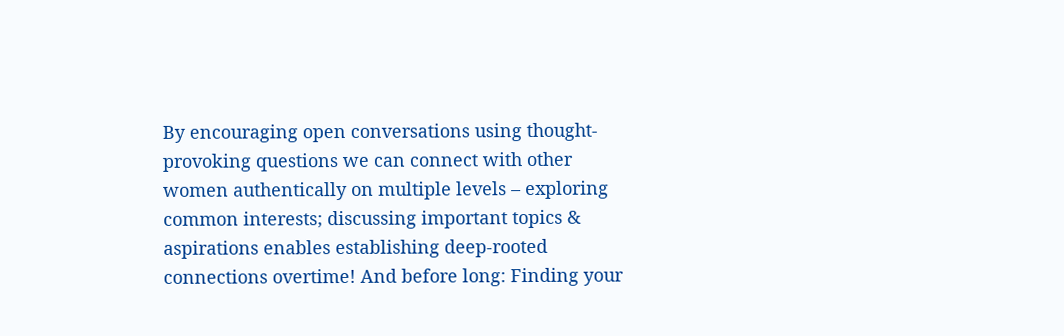By encouraging open conversations using thought-provoking questions we can connect with other women authentically on multiple levels – exploring common interests; discussing important topics & aspirations enables establishing deep-rooted connections overtime! And before long: Finding your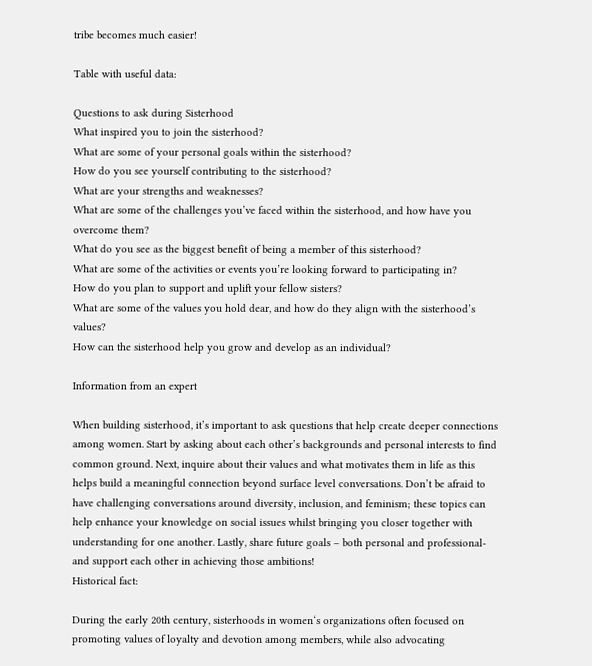tribe becomes much easier!

Table with useful data:

Questions to ask during Sisterhood
What inspired you to join the sisterhood?
What are some of your personal goals within the sisterhood?
How do you see yourself contributing to the sisterhood?
What are your strengths and weaknesses?
What are some of the challenges you’ve faced within the sisterhood, and how have you overcome them?
What do you see as the biggest benefit of being a member of this sisterhood?
What are some of the activities or events you’re looking forward to participating in?
How do you plan to support and uplift your fellow sisters?
What are some of the values you hold dear, and how do they align with the sisterhood’s values?
How can the sisterhood help you grow and develop as an individual?

Information from an expert

When building sisterhood, it’s important to ask questions that help create deeper connections among women. Start by asking about each other’s backgrounds and personal interests to find common ground. Next, inquire about their values and what motivates them in life as this helps build a meaningful connection beyond surface level conversations. Don’t be afraid to have challenging conversations around diversity, inclusion, and feminism; these topics can help enhance your knowledge on social issues whilst bringing you closer together with understanding for one another. Lastly, share future goals – both personal and professional- and support each other in achieving those ambitions!
Historical fact:

During the early 20th century, sisterhoods in women‘s organizations often focused on promoting values of loyalty and devotion among members, while also advocating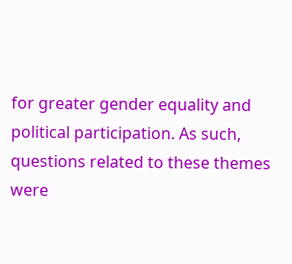for greater gender equality and political participation. As such, questions related to these themes were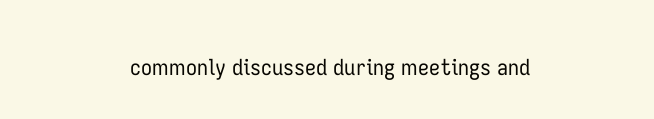commonly discussed during meetings and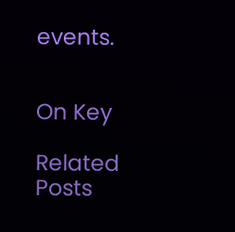events.


On Key

Related Posts